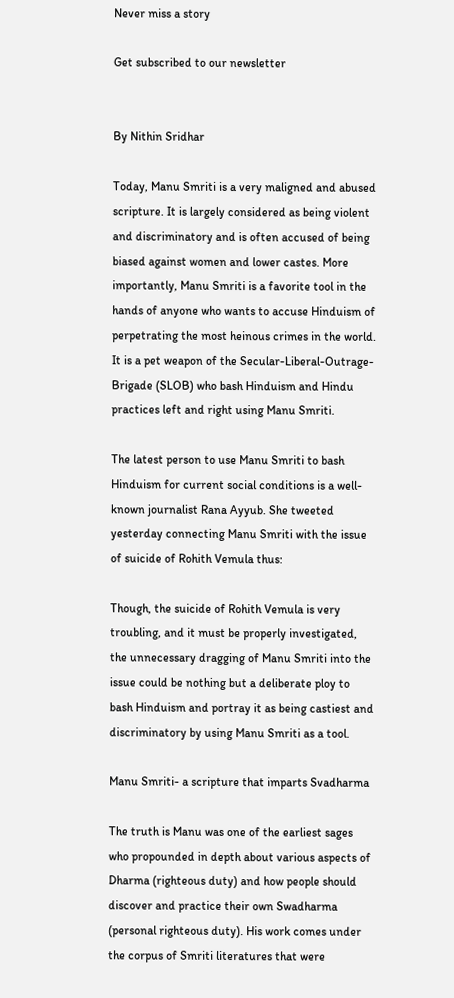Never miss a story

Get subscribed to our newsletter


By Nithin Sridhar

Today, Manu Smriti is a very maligned and abused scripture. It is largely considered as being violent and discriminatory and is often accused of being biased against women and lower castes. More importantly, Manu Smriti is a favorite tool in the hands of anyone who wants to accuse Hinduism of perpetrating the most heinous crimes in the world. It is a pet weapon of the Secular-Liberal-Outrage-Brigade (SLOB) who bash Hinduism and Hindu practices left and right using Manu Smriti.

The latest person to use Manu Smriti to bash Hinduism for current social conditions is a well-known journalist Rana Ayyub. She tweeted yesterday connecting Manu Smriti with the issue of suicide of Rohith Vemula thus:

Though, the suicide of Rohith Vemula is very troubling, and it must be properly investigated, the unnecessary dragging of Manu Smriti into the issue could be nothing but a deliberate ploy to bash Hinduism and portray it as being castiest and discriminatory by using Manu Smriti as a tool.

Manu Smriti- a scripture that imparts Svadharma

The truth is Manu was one of the earliest sages who propounded in depth about various aspects of Dharma (righteous duty) and how people should discover and practice their own Swadharma (personal righteous duty). His work comes under the corpus of Smriti literatures that were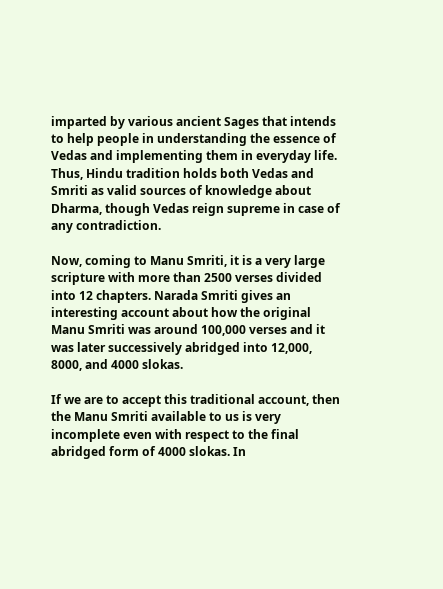imparted by various ancient Sages that intends to help people in understanding the essence of Vedas and implementing them in everyday life. Thus, Hindu tradition holds both Vedas and Smriti as valid sources of knowledge about Dharma, though Vedas reign supreme in case of any contradiction.

Now, coming to Manu Smriti, it is a very large scripture with more than 2500 verses divided into 12 chapters. Narada Smriti gives an interesting account about how the original Manu Smriti was around 100,000 verses and it was later successively abridged into 12,000, 8000, and 4000 slokas.

If we are to accept this traditional account, then the Manu Smriti available to us is very incomplete even with respect to the final abridged form of 4000 slokas. In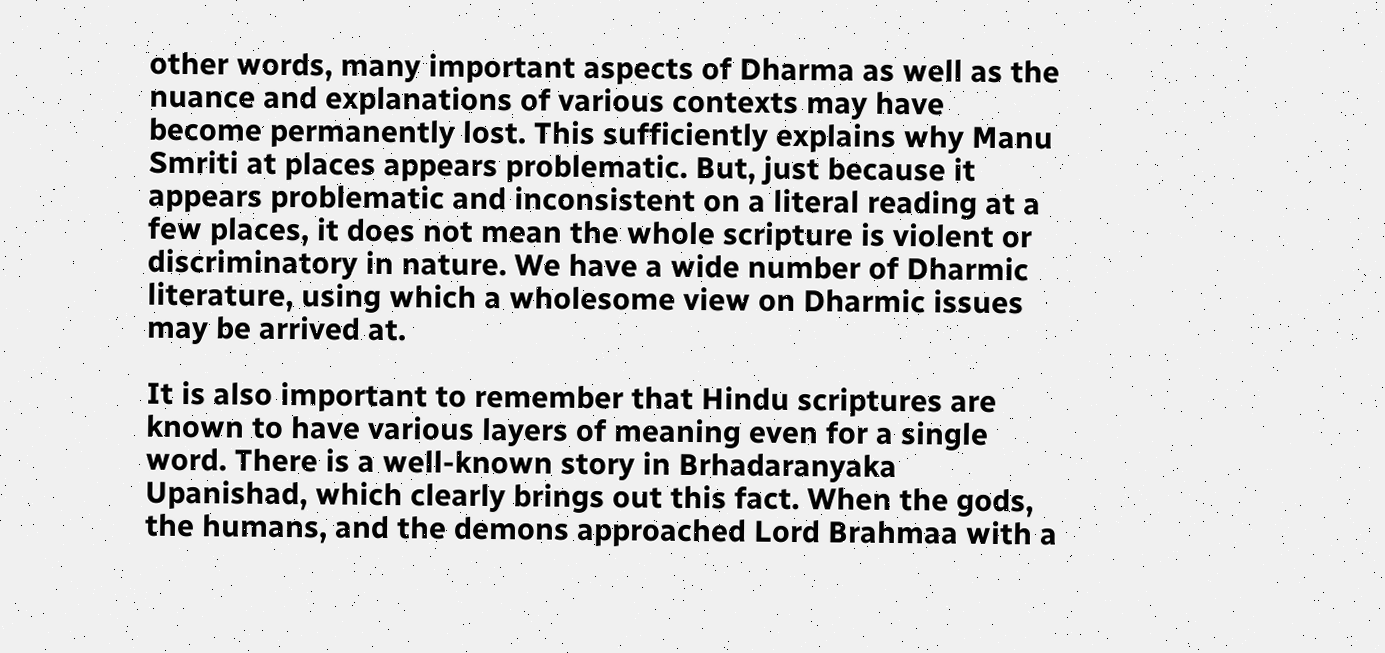other words, many important aspects of Dharma as well as the nuance and explanations of various contexts may have become permanently lost. This sufficiently explains why Manu Smriti at places appears problematic. But, just because it appears problematic and inconsistent on a literal reading at a few places, it does not mean the whole scripture is violent or discriminatory in nature. We have a wide number of Dharmic literature, using which a wholesome view on Dharmic issues may be arrived at.

It is also important to remember that Hindu scriptures are known to have various layers of meaning even for a single word. There is a well-known story in Brhadaranyaka Upanishad, which clearly brings out this fact. When the gods, the humans, and the demons approached Lord Brahmaa with a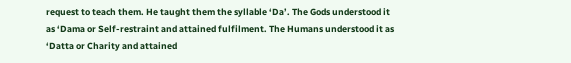request to teach them. He taught them the syllable ‘Da’. The Gods understood it as ‘Dama or Self-restraint and attained fulfilment. The Humans understood it as ‘Datta or Charity and attained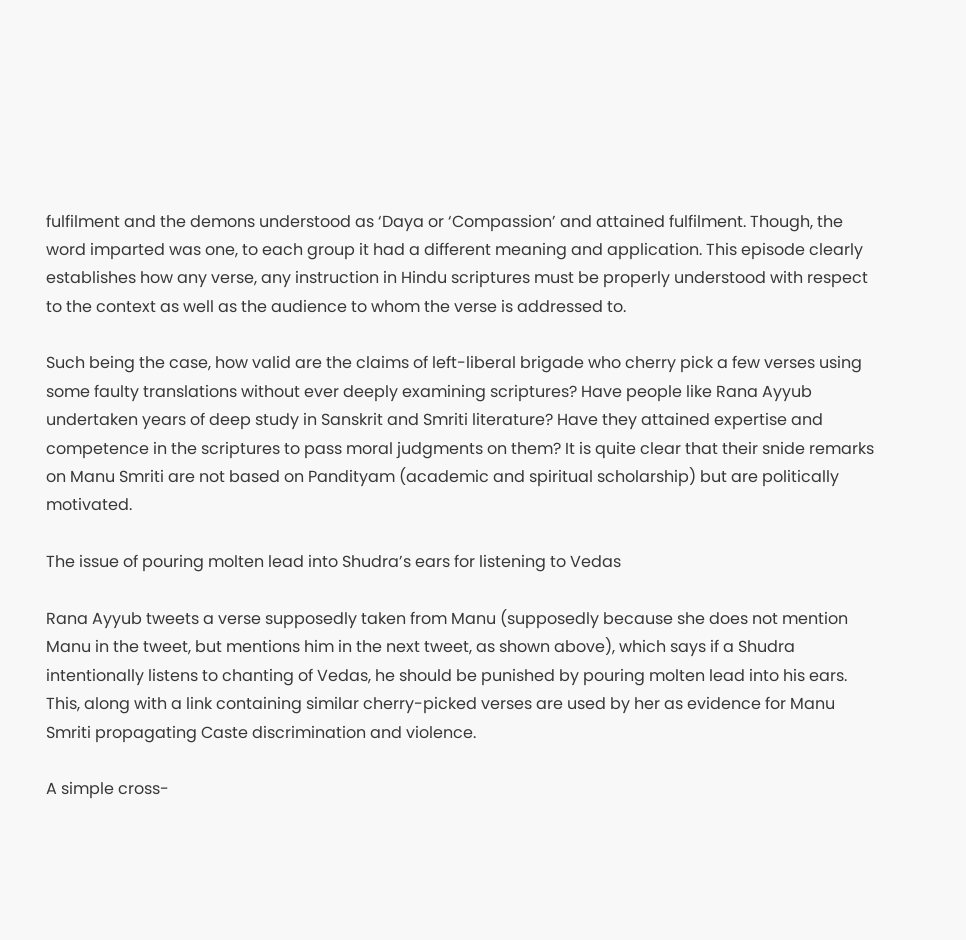fulfilment and the demons understood as ‘Daya or ‘Compassion’ and attained fulfilment. Though, the word imparted was one, to each group it had a different meaning and application. This episode clearly establishes how any verse, any instruction in Hindu scriptures must be properly understood with respect to the context as well as the audience to whom the verse is addressed to.

Such being the case, how valid are the claims of left-liberal brigade who cherry pick a few verses using some faulty translations without ever deeply examining scriptures? Have people like Rana Ayyub undertaken years of deep study in Sanskrit and Smriti literature? Have they attained expertise and competence in the scriptures to pass moral judgments on them? It is quite clear that their snide remarks on Manu Smriti are not based on Pandityam (academic and spiritual scholarship) but are politically motivated.

The issue of pouring molten lead into Shudra’s ears for listening to Vedas

Rana Ayyub tweets a verse supposedly taken from Manu (supposedly because she does not mention Manu in the tweet, but mentions him in the next tweet, as shown above), which says if a Shudra intentionally listens to chanting of Vedas, he should be punished by pouring molten lead into his ears. This, along with a link containing similar cherry-picked verses are used by her as evidence for Manu Smriti propagating Caste discrimination and violence.

A simple cross-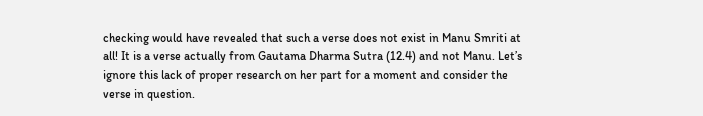checking would have revealed that such a verse does not exist in Manu Smriti at all! It is a verse actually from Gautama Dharma Sutra (12.4) and not Manu. Let’s ignore this lack of proper research on her part for a moment and consider the verse in question.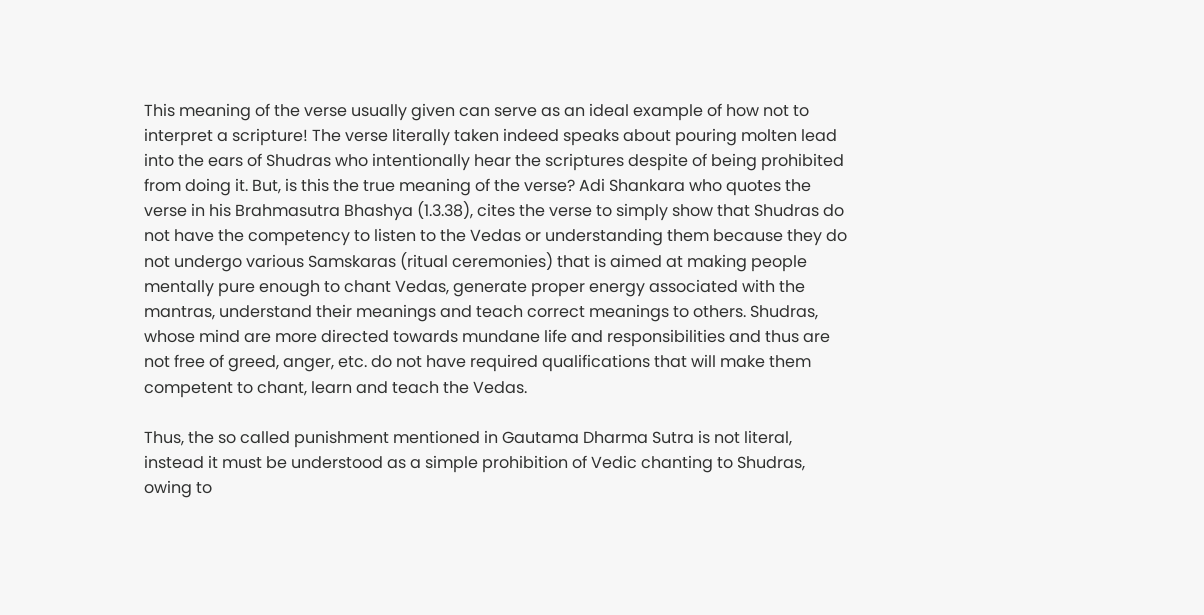This meaning of the verse usually given can serve as an ideal example of how not to interpret a scripture! The verse literally taken indeed speaks about pouring molten lead into the ears of Shudras who intentionally hear the scriptures despite of being prohibited from doing it. But, is this the true meaning of the verse? Adi Shankara who quotes the verse in his Brahmasutra Bhashya (1.3.38), cites the verse to simply show that Shudras do not have the competency to listen to the Vedas or understanding them because they do not undergo various Samskaras (ritual ceremonies) that is aimed at making people mentally pure enough to chant Vedas, generate proper energy associated with the mantras, understand their meanings and teach correct meanings to others. Shudras, whose mind are more directed towards mundane life and responsibilities and thus are not free of greed, anger, etc. do not have required qualifications that will make them competent to chant, learn and teach the Vedas.

Thus, the so called punishment mentioned in Gautama Dharma Sutra is not literal, instead it must be understood as a simple prohibition of Vedic chanting to Shudras, owing to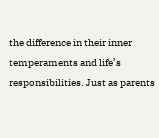the difference in their inner temperaments and life’s responsibilities. Just as parents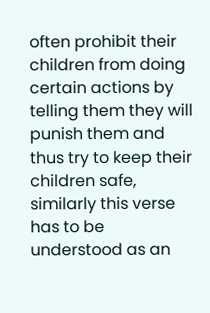often prohibit their children from doing certain actions by telling them they will punish them and thus try to keep their children safe, similarly this verse has to be understood as an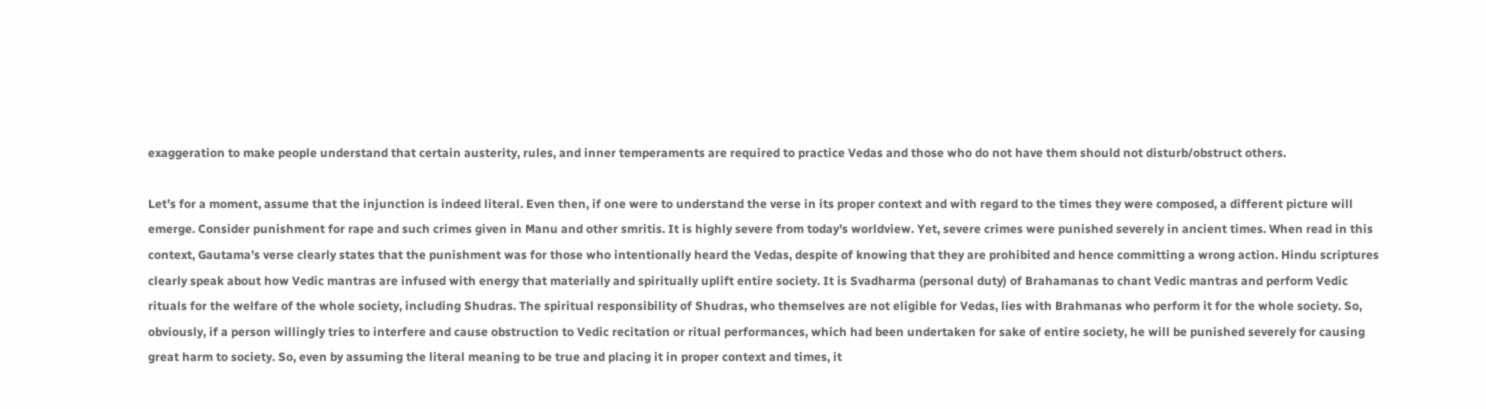exaggeration to make people understand that certain austerity, rules, and inner temperaments are required to practice Vedas and those who do not have them should not disturb/obstruct others.

Let’s for a moment, assume that the injunction is indeed literal. Even then, if one were to understand the verse in its proper context and with regard to the times they were composed, a different picture will emerge. Consider punishment for rape and such crimes given in Manu and other smritis. It is highly severe from today’s worldview. Yet, severe crimes were punished severely in ancient times. When read in this context, Gautama’s verse clearly states that the punishment was for those who intentionally heard the Vedas, despite of knowing that they are prohibited and hence committing a wrong action. Hindu scriptures clearly speak about how Vedic mantras are infused with energy that materially and spiritually uplift entire society. It is Svadharma (personal duty) of Brahamanas to chant Vedic mantras and perform Vedic rituals for the welfare of the whole society, including Shudras. The spiritual responsibility of Shudras, who themselves are not eligible for Vedas, lies with Brahmanas who perform it for the whole society. So, obviously, if a person willingly tries to interfere and cause obstruction to Vedic recitation or ritual performances, which had been undertaken for sake of entire society, he will be punished severely for causing great harm to society. So, even by assuming the literal meaning to be true and placing it in proper context and times, it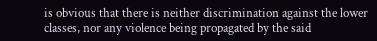is obvious that there is neither discrimination against the lower classes, nor any violence being propagated by the said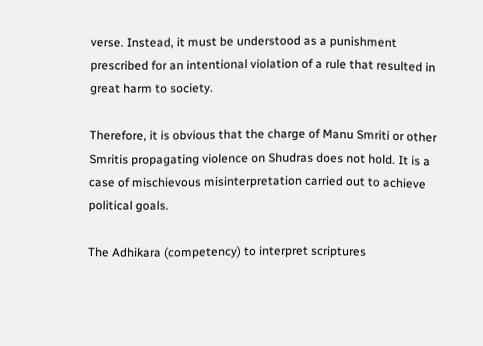verse. Instead, it must be understood as a punishment prescribed for an intentional violation of a rule that resulted in great harm to society.

Therefore, it is obvious that the charge of Manu Smriti or other Smritis propagating violence on Shudras does not hold. It is a case of mischievous misinterpretation carried out to achieve political goals.

The Adhikara (competency) to interpret scriptures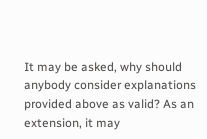It may be asked, why should anybody consider explanations provided above as valid? As an extension, it may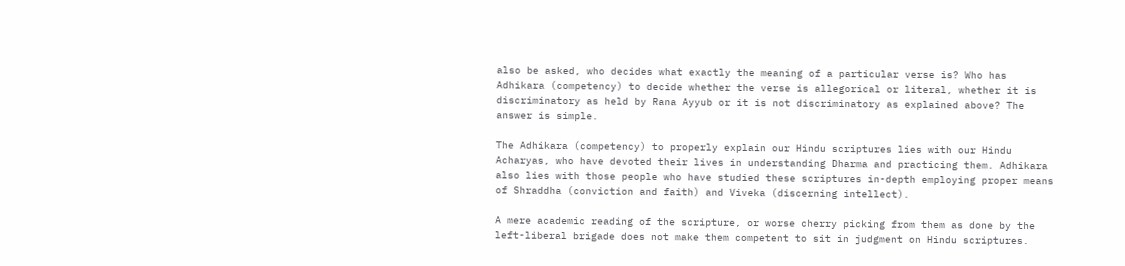also be asked, who decides what exactly the meaning of a particular verse is? Who has Adhikara (competency) to decide whether the verse is allegorical or literal, whether it is discriminatory as held by Rana Ayyub or it is not discriminatory as explained above? The answer is simple.

The Adhikara (competency) to properly explain our Hindu scriptures lies with our Hindu Acharyas, who have devoted their lives in understanding Dharma and practicing them. Adhikara also lies with those people who have studied these scriptures in-depth employing proper means of Shraddha (conviction and faith) and Viveka (discerning intellect).

A mere academic reading of the scripture, or worse cherry picking from them as done by the left-liberal brigade does not make them competent to sit in judgment on Hindu scriptures.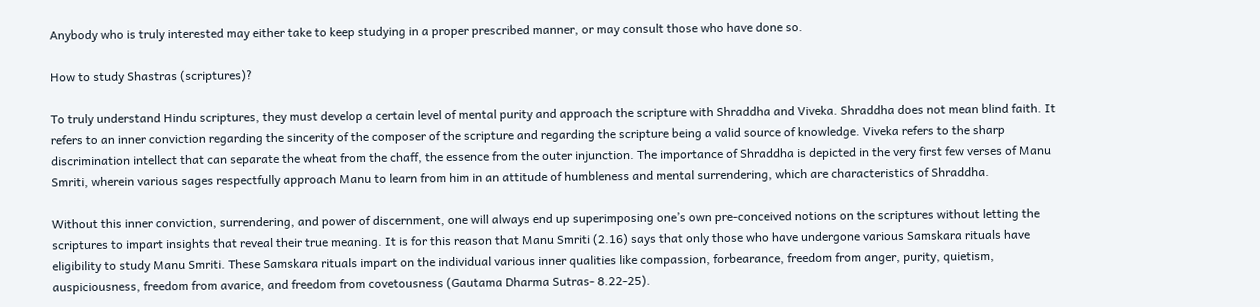Anybody who is truly interested may either take to keep studying in a proper prescribed manner, or may consult those who have done so.

How to study Shastras (scriptures)?

To truly understand Hindu scriptures, they must develop a certain level of mental purity and approach the scripture with Shraddha and Viveka. Shraddha does not mean blind faith. It refers to an inner conviction regarding the sincerity of the composer of the scripture and regarding the scripture being a valid source of knowledge. Viveka refers to the sharp discrimination intellect that can separate the wheat from the chaff, the essence from the outer injunction. The importance of Shraddha is depicted in the very first few verses of Manu Smriti, wherein various sages respectfully approach Manu to learn from him in an attitude of humbleness and mental surrendering, which are characteristics of Shraddha.

Without this inner conviction, surrendering, and power of discernment, one will always end up superimposing one’s own pre-conceived notions on the scriptures without letting the scriptures to impart insights that reveal their true meaning. It is for this reason that Manu Smriti (2.16) says that only those who have undergone various Samskara rituals have eligibility to study Manu Smriti. These Samskara rituals impart on the individual various inner qualities like compassion, forbearance, freedom from anger, purity, quietism, auspiciousness, freedom from avarice, and freedom from covetousness (Gautama Dharma Sutras- 8.22-25).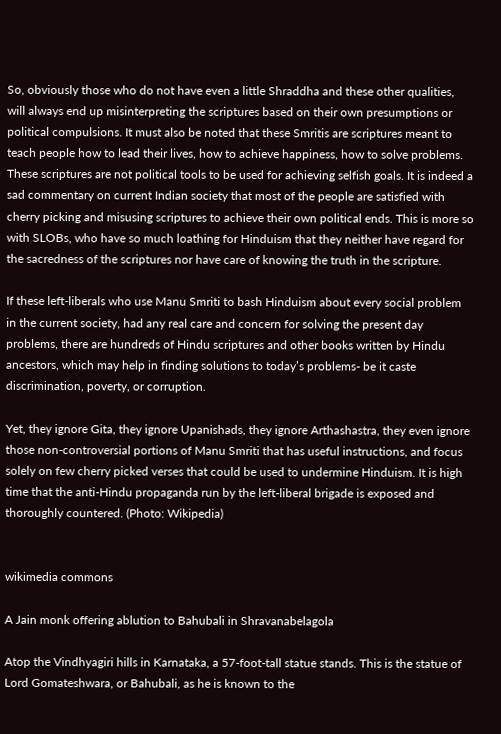So, obviously those who do not have even a little Shraddha and these other qualities, will always end up misinterpreting the scriptures based on their own presumptions or political compulsions. It must also be noted that these Smritis are scriptures meant to teach people how to lead their lives, how to achieve happiness, how to solve problems. These scriptures are not political tools to be used for achieving selfish goals. It is indeed a sad commentary on current Indian society that most of the people are satisfied with cherry picking and misusing scriptures to achieve their own political ends. This is more so with SLOBs, who have so much loathing for Hinduism that they neither have regard for the sacredness of the scriptures nor have care of knowing the truth in the scripture.

If these left-liberals who use Manu Smriti to bash Hinduism about every social problem in the current society, had any real care and concern for solving the present day problems, there are hundreds of Hindu scriptures and other books written by Hindu ancestors, which may help in finding solutions to today’s problems- be it caste discrimination, poverty, or corruption.

Yet, they ignore Gita, they ignore Upanishads, they ignore Arthashastra, they even ignore those non-controversial portions of Manu Smriti that has useful instructions, and focus solely on few cherry picked verses that could be used to undermine Hinduism. It is high time that the anti-Hindu propaganda run by the left-liberal brigade is exposed and thoroughly countered. (Photo: Wikipedia)


wikimedia commons

A Jain monk offering ablution to Bahubali in Shravanabelagola

Atop the Vindhyagiri hills in Karnataka, a 57-foot-tall statue stands. This is the statue of Lord Gomateshwara, or Bahubali, as he is known to the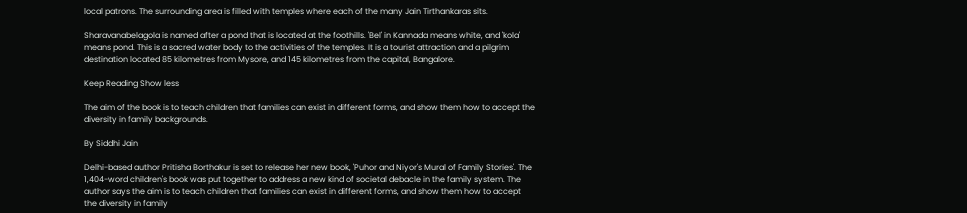local patrons. The surrounding area is filled with temples where each of the many Jain Tirthankaras sits.

Sharavanabelagola is named after a pond that is located at the foothills. 'Bel' in Kannada means white, and 'kola' means pond. This is a sacred water body to the activities of the temples. It is a tourist attraction and a pilgrim destination located 85 kilometres from Mysore, and 145 kilometres from the capital, Bangalore.

Keep Reading Show less

The aim of the book is to teach children that families can exist in different forms, and show them how to accept the diversity in family backgrounds.

By Siddhi Jain

Delhi-based author Pritisha Borthakur is set to release her new book, 'Puhor and Niyor's Mural of Family Stories'. The 1,404-word children's book was put together to address a new kind of societal debacle in the family system. The author says the aim is to teach children that families can exist in different forms, and show them how to accept the diversity in family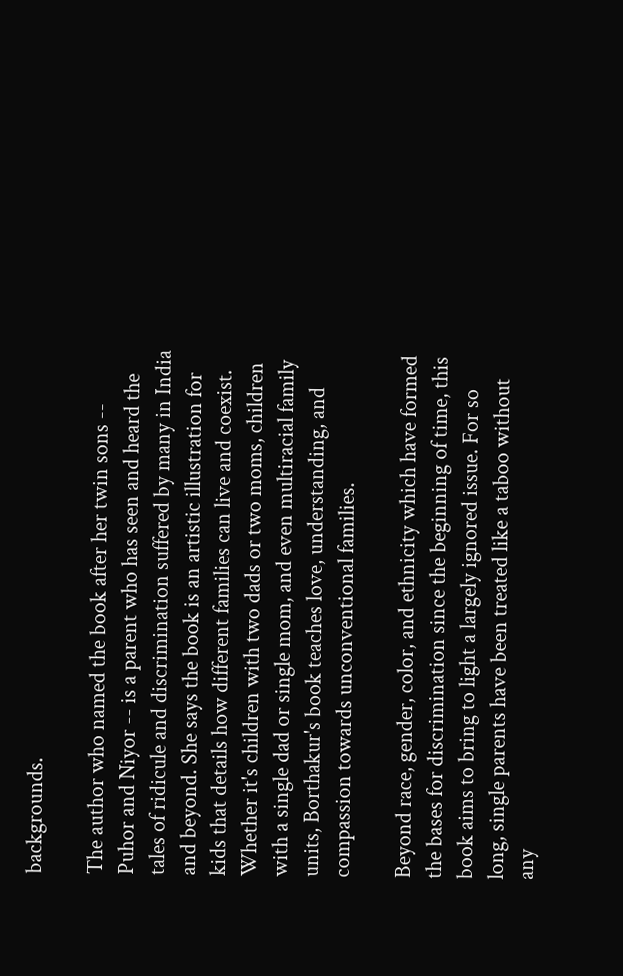backgrounds.

The author who named the book after her twin sons -- Puhor and Niyor -- is a parent who has seen and heard the tales of ridicule and discrimination suffered by many in India and beyond. She says the book is an artistic illustration for kids that details how different families can live and coexist. Whether it's children with two dads or two moms, children with a single dad or single mom, and even multiracial family units, Borthakur's book teaches love, understanding, and compassion towards unconventional families.

Beyond race, gender, color, and ethnicity which have formed the bases for discrimination since the beginning of time, this book aims to bring to light a largely ignored issue. For so long, single parents have been treated like a taboo without any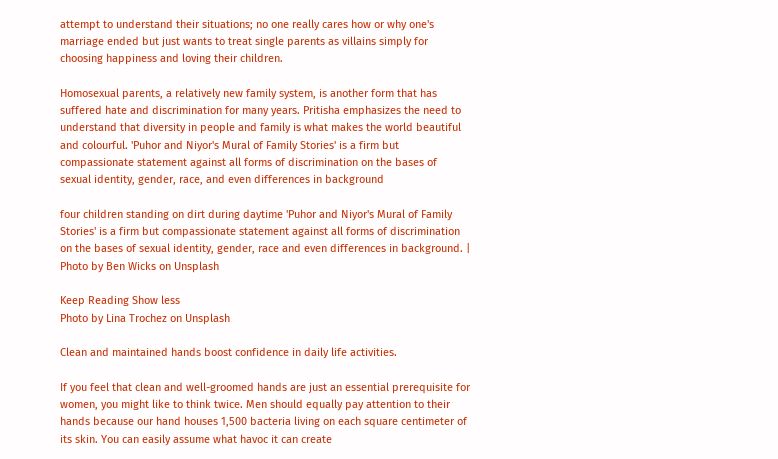attempt to understand their situations; no one really cares how or why one's marriage ended but just wants to treat single parents as villains simply for choosing happiness and loving their children.

Homosexual parents, a relatively new family system, is another form that has suffered hate and discrimination for many years. Pritisha emphasizes the need to understand that diversity in people and family is what makes the world beautiful and colourful. 'Puhor and Niyor's Mural of Family Stories' is a firm but compassionate statement against all forms of discrimination on the bases of sexual identity, gender, race, and even differences in background

four children standing on dirt during daytime 'Puhor and Niyor's Mural of Family Stories' is a firm but compassionate statement against all forms of discrimination on the bases of sexual identity, gender, race and even differences in background. | Photo by Ben Wicks on Unsplash

Keep Reading Show less
Photo by Lina Trochez on Unsplash

Clean and maintained hands boost confidence in daily life activities.

If you feel that clean and well-groomed hands are just an essential prerequisite for women, you might like to think twice. Men should equally pay attention to their hands because our hand houses 1,500 bacteria living on each square centimeter of its skin. You can easily assume what havoc it can create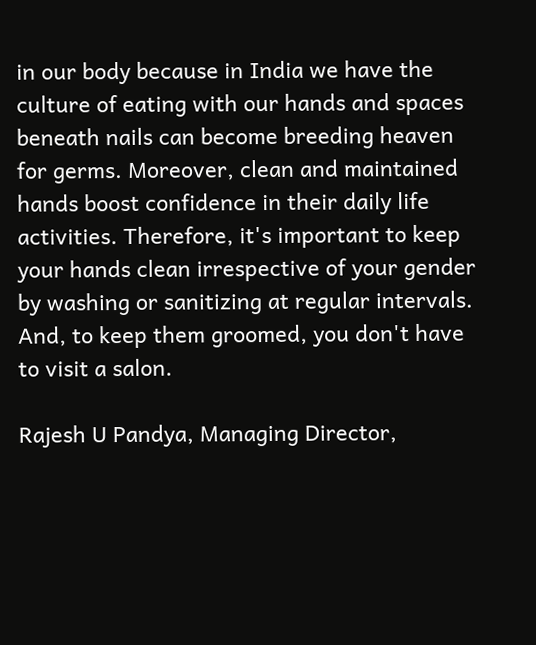in our body because in India we have the culture of eating with our hands and spaces beneath nails can become breeding heaven for germs. Moreover, clean and maintained hands boost confidence in their daily life activities. Therefore, it's important to keep your hands clean irrespective of your gender by washing or sanitizing at regular intervals. And, to keep them groomed, you don't have to visit a salon.

Rajesh U Pandya, Managing Director,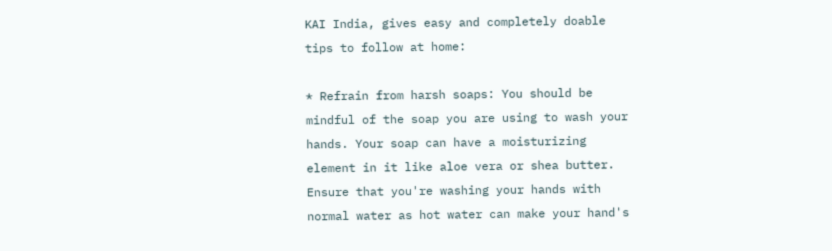KAI India, gives easy and completely doable tips to follow at home:

* Refrain from harsh soaps: You should be mindful of the soap you are using to wash your hands. Your soap can have a moisturizing element in it like aloe vera or shea butter. Ensure that you're washing your hands with normal water as hot water can make your hand's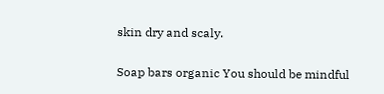skin dry and scaly.

Soap bars organic You should be mindful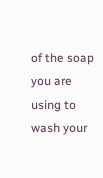of the soap you are using to wash your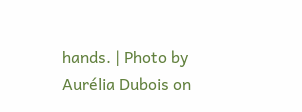hands. | Photo by Aurélia Dubois on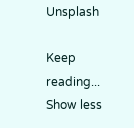Unsplash

Keep reading... Show less